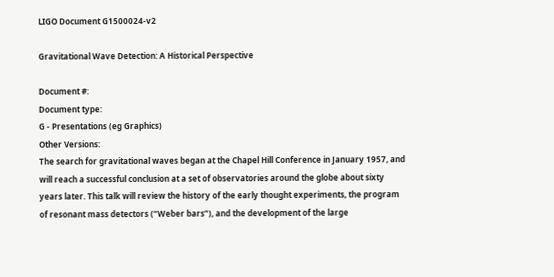LIGO Document G1500024-v2

Gravitational Wave Detection: A Historical Perspective

Document #:
Document type:
G - Presentations (eg Graphics)
Other Versions:
The search for gravitational waves began at the Chapel Hill Conference in January 1957, and will reach a successful conclusion at a set of observatories around the globe about sixty years later. This talk will review the history of the early thought experiments, the program of resonant mass detectors (“Weber bars”), and the development of the large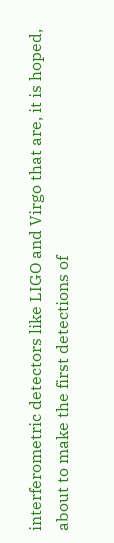interferometric detectors like LIGO and Virgo that are, it is hoped, about to make the first detections of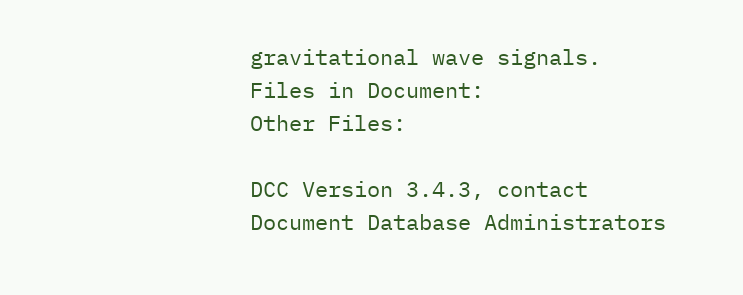gravitational wave signals.
Files in Document:
Other Files:

DCC Version 3.4.3, contact Document Database Administrators